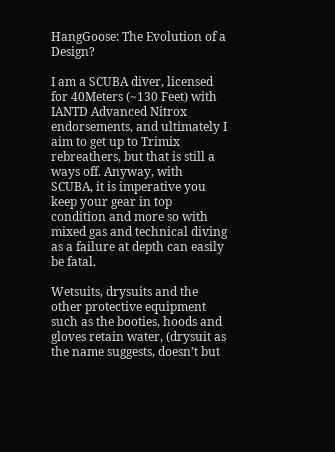HangGoose: The Evolution of a Design?

I am a SCUBA diver, licensed for 40Meters (~130 Feet) with IANTD Advanced Nitrox endorsements, and ultimately I aim to get up to Trimix rebreathers, but that is still a ways off. Anyway, with SCUBA, it is imperative you keep your gear in top condition and more so with mixed gas and technical diving as a failure at depth can easily be fatal.

Wetsuits, drysuits and the other protective equipment such as the booties, hoods and gloves retain water, (drysuit as the name suggests, doesn’t but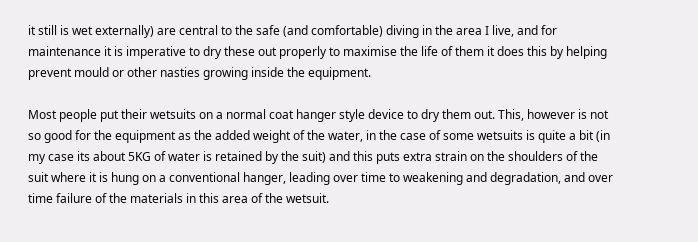it still is wet externally) are central to the safe (and comfortable) diving in the area I live, and for maintenance it is imperative to dry these out properly to maximise the life of them it does this by helping prevent mould or other nasties growing inside the equipment.

Most people put their wetsuits on a normal coat hanger style device to dry them out. This, however is not so good for the equipment as the added weight of the water, in the case of some wetsuits is quite a bit (in my case its about 5KG of water is retained by the suit) and this puts extra strain on the shoulders of the suit where it is hung on a conventional hanger, leading over time to weakening and degradation, and over time failure of the materials in this area of the wetsuit.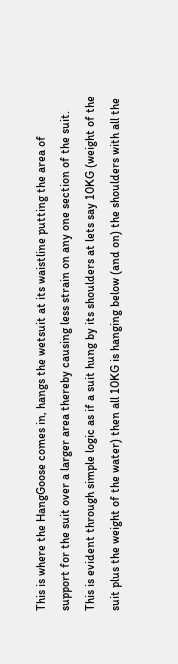This is where the HangGoose comes in, hangs the wetsuit at its waistline putting the area of support for the suit over a larger area thereby causing less strain on any one section of the suit. This is evident through simple logic as if a suit hung by its shoulders at lets say 10KG (weight of the suit plus the weight of the water) then all 10KG is hanging below (and on) the shoulders with all the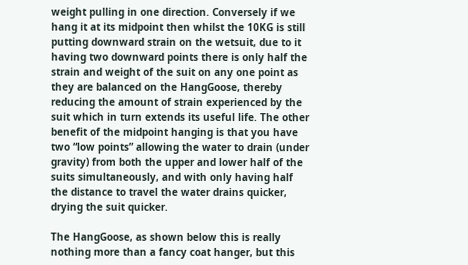weight pulling in one direction. Conversely if we hang it at its midpoint then whilst the 10KG is still putting downward strain on the wetsuit, due to it having two downward points there is only half the strain and weight of the suit on any one point as they are balanced on the HangGoose, thereby reducing the amount of strain experienced by the suit which in turn extends its useful life. The other benefit of the midpoint hanging is that you have two “low points” allowing the water to drain (under gravity) from both the upper and lower half of the suits simultaneously, and with only having half the distance to travel the water drains quicker, drying the suit quicker.

The HangGoose, as shown below this is really nothing more than a fancy coat hanger, but this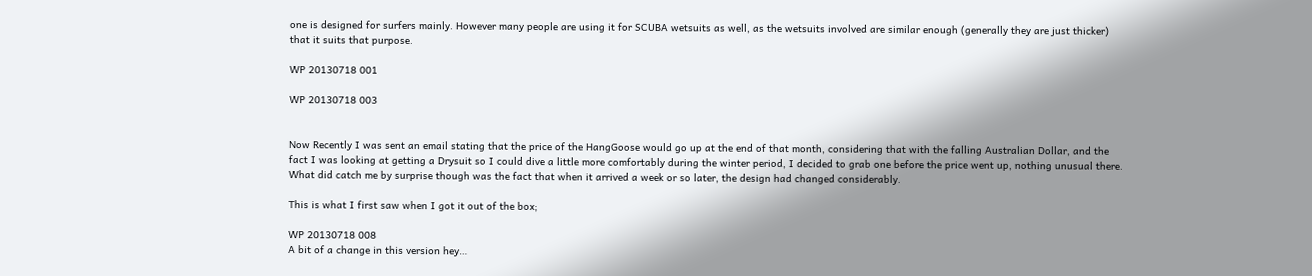one is designed for surfers mainly. However many people are using it for SCUBA wetsuits as well, as the wetsuits involved are similar enough (generally they are just thicker) that it suits that purpose.

WP 20130718 001

WP 20130718 003


Now Recently I was sent an email stating that the price of the HangGoose would go up at the end of that month, considering that with the falling Australian Dollar, and the fact I was looking at getting a Drysuit so I could dive a little more comfortably during the winter period, I decided to grab one before the price went up, nothing unusual there. What did catch me by surprise though was the fact that when it arrived a week or so later, the design had changed considerably.

This is what I first saw when I got it out of the box;

WP 20130718 008
A bit of a change in this version hey…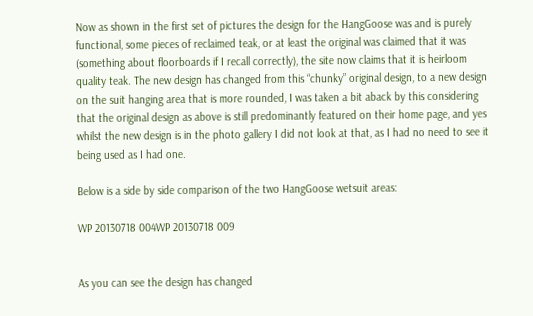Now as shown in the first set of pictures the design for the HangGoose was and is purely functional, some pieces of reclaimed teak, or at least the original was claimed that it was (something about floorboards if I recall correctly), the site now claims that it is heirloom quality teak. The new design has changed from this “chunky” original design, to a new design on the suit hanging area that is more rounded, I was taken a bit aback by this considering that the original design as above is still predominantly featured on their home page, and yes whilst the new design is in the photo gallery I did not look at that, as I had no need to see it being used as I had one.

Below is a side by side comparison of the two HangGoose wetsuit areas:

WP 20130718 004WP 20130718 009


As you can see the design has changed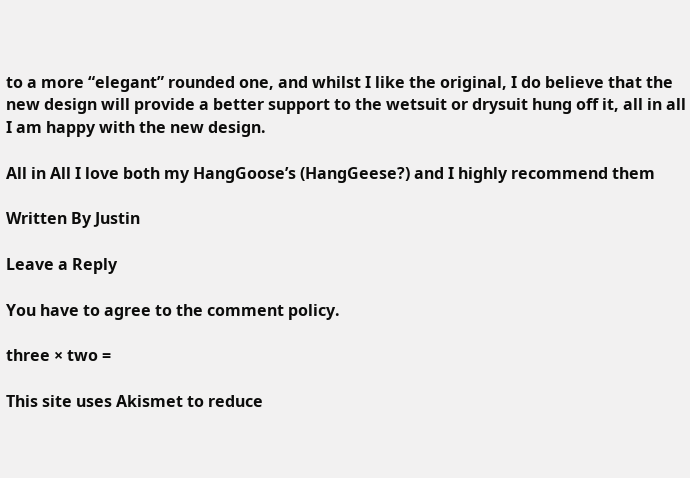to a more “elegant” rounded one, and whilst I like the original, I do believe that the new design will provide a better support to the wetsuit or drysuit hung off it, all in all I am happy with the new design.

All in All I love both my HangGoose’s (HangGeese?) and I highly recommend them

Written By Justin

Leave a Reply

You have to agree to the comment policy.

three × two =

This site uses Akismet to reduce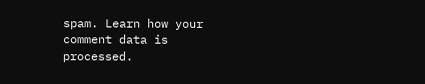spam. Learn how your comment data is processed.